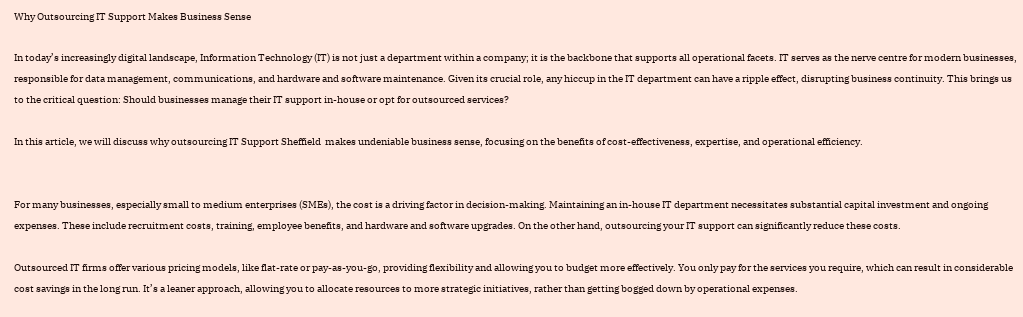Why Outsourcing IT Support Makes Business Sense

In today’s increasingly digital landscape, Information Technology (IT) is not just a department within a company; it is the backbone that supports all operational facets. IT serves as the nerve centre for modern businesses, responsible for data management, communications, and hardware and software maintenance. Given its crucial role, any hiccup in the IT department can have a ripple effect, disrupting business continuity. This brings us to the critical question: Should businesses manage their IT support in-house or opt for outsourced services?

In this article, we will discuss why outsourcing IT Support Sheffield  makes undeniable business sense, focusing on the benefits of cost-effectiveness, expertise, and operational efficiency.


For many businesses, especially small to medium enterprises (SMEs), the cost is a driving factor in decision-making. Maintaining an in-house IT department necessitates substantial capital investment and ongoing expenses. These include recruitment costs, training, employee benefits, and hardware and software upgrades. On the other hand, outsourcing your IT support can significantly reduce these costs.

Outsourced IT firms offer various pricing models, like flat-rate or pay-as-you-go, providing flexibility and allowing you to budget more effectively. You only pay for the services you require, which can result in considerable cost savings in the long run. It’s a leaner approach, allowing you to allocate resources to more strategic initiatives, rather than getting bogged down by operational expenses.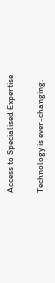Access to Specialised Expertise

Technology is ever-changing.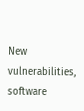New vulnerabilities, software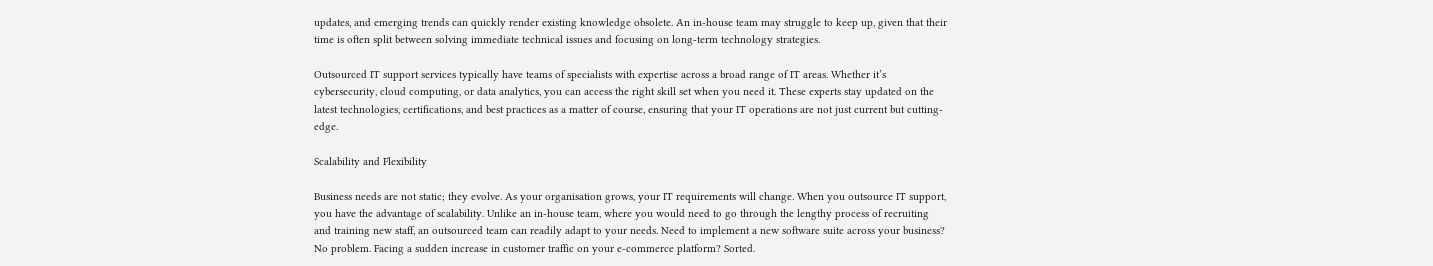updates, and emerging trends can quickly render existing knowledge obsolete. An in-house team may struggle to keep up, given that their time is often split between solving immediate technical issues and focusing on long-term technology strategies.

Outsourced IT support services typically have teams of specialists with expertise across a broad range of IT areas. Whether it’s cybersecurity, cloud computing, or data analytics, you can access the right skill set when you need it. These experts stay updated on the latest technologies, certifications, and best practices as a matter of course, ensuring that your IT operations are not just current but cutting-edge.

Scalability and Flexibility

Business needs are not static; they evolve. As your organisation grows, your IT requirements will change. When you outsource IT support, you have the advantage of scalability. Unlike an in-house team, where you would need to go through the lengthy process of recruiting and training new staff, an outsourced team can readily adapt to your needs. Need to implement a new software suite across your business? No problem. Facing a sudden increase in customer traffic on your e-commerce platform? Sorted.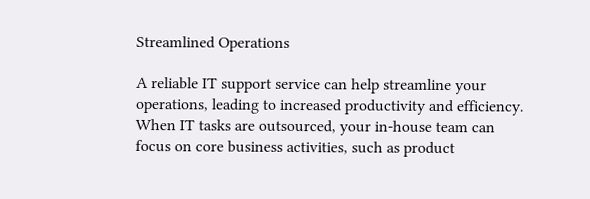Streamlined Operations

A reliable IT support service can help streamline your operations, leading to increased productivity and efficiency. When IT tasks are outsourced, your in-house team can focus on core business activities, such as product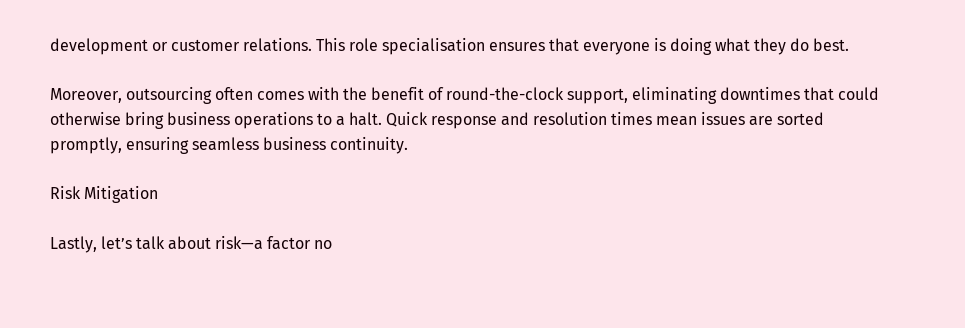development or customer relations. This role specialisation ensures that everyone is doing what they do best.

Moreover, outsourcing often comes with the benefit of round-the-clock support, eliminating downtimes that could otherwise bring business operations to a halt. Quick response and resolution times mean issues are sorted promptly, ensuring seamless business continuity.

Risk Mitigation

Lastly, let’s talk about risk—a factor no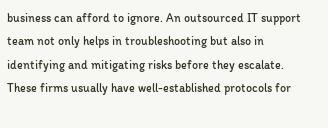business can afford to ignore. An outsourced IT support team not only helps in troubleshooting but also in identifying and mitigating risks before they escalate. These firms usually have well-established protocols for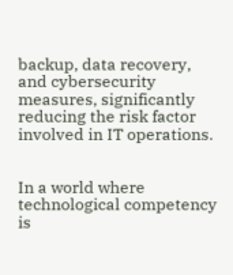backup, data recovery, and cybersecurity measures, significantly reducing the risk factor involved in IT operations.


In a world where technological competency is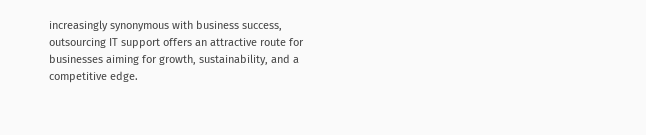increasingly synonymous with business success, outsourcing IT support offers an attractive route for businesses aiming for growth, sustainability, and a competitive edge.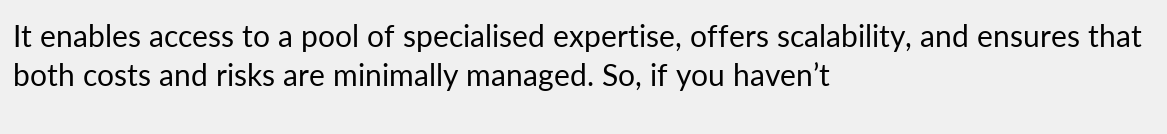It enables access to a pool of specialised expertise, offers scalability, and ensures that both costs and risks are minimally managed. So, if you haven’t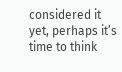considered it yet, perhaps it’s time to think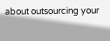about outsourcing your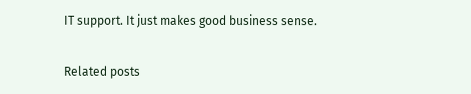IT support. It just makes good business sense.

Related posts